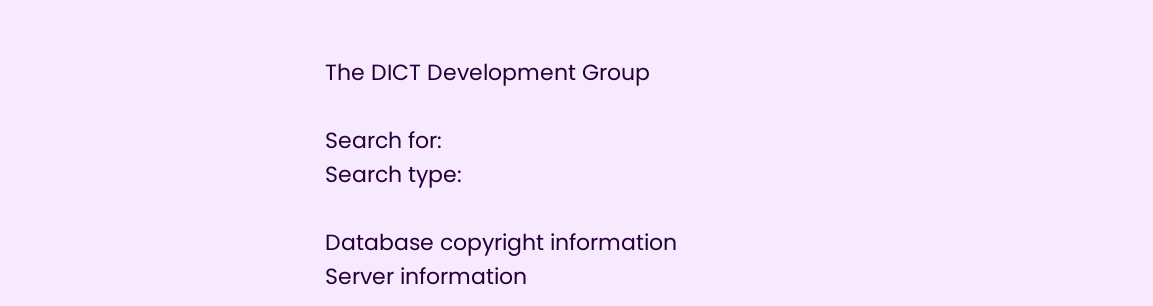The DICT Development Group

Search for:
Search type:

Database copyright information
Server information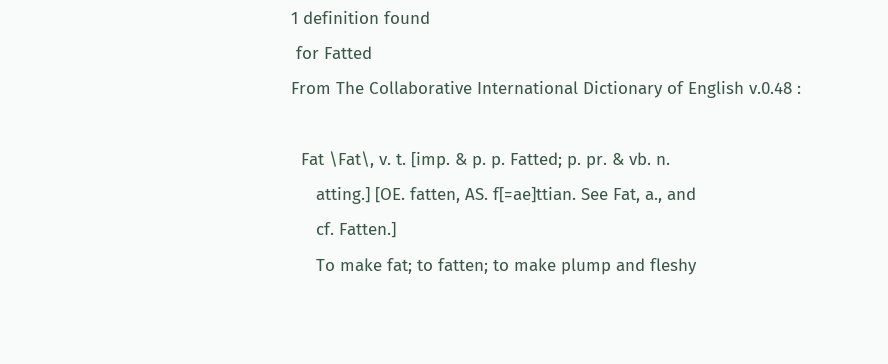1 definition found
 for Fatted
From The Collaborative International Dictionary of English v.0.48 :

  Fat \Fat\, v. t. [imp. & p. p. Fatted; p. pr. & vb. n.
     atting.] [OE. fatten, AS. f[=ae]ttian. See Fat, a., and
     cf. Fatten.]
     To make fat; to fatten; to make plump and fleshy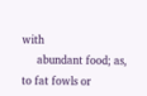with
     abundant food; as, to fat fowls or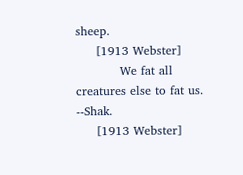sheep.
     [1913 Webster]
           We fat all creatures else to fat us.     --Shak.
     [1913 Webster]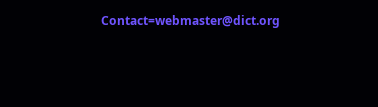Contact=webmaster@dict.org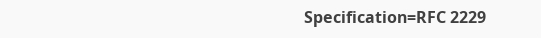Specification=RFC 2229